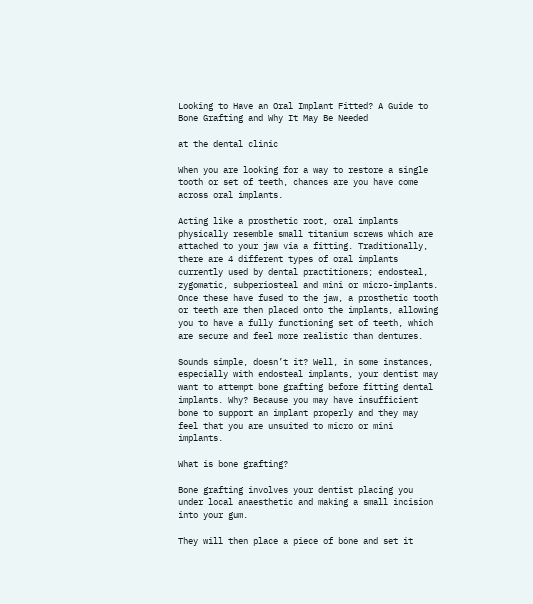Looking to Have an Oral Implant Fitted? A Guide to Bone Grafting and Why It May Be Needed

at the dental clinic

When you are looking for a way to restore a single tooth or set of teeth, chances are you have come across oral implants.

Acting like a prosthetic root, oral implants physically resemble small titanium screws which are attached to your jaw via a fitting. Traditionally, there are 4 different types of oral implants currently used by dental practitioners; endosteal, zygomatic, subperiosteal and mini or micro-implants. Once these have fused to the jaw, a prosthetic tooth or teeth are then placed onto the implants, allowing you to have a fully functioning set of teeth, which are secure and feel more realistic than dentures.

Sounds simple, doesn’t it? Well, in some instances, especially with endosteal implants, your dentist may want to attempt bone grafting before fitting dental implants. Why? Because you may have insufficient bone to support an implant properly and they may feel that you are unsuited to micro or mini implants.

What is bone grafting?

Bone grafting involves your dentist placing you under local anaesthetic and making a small incision into your gum.

They will then place a piece of bone and set it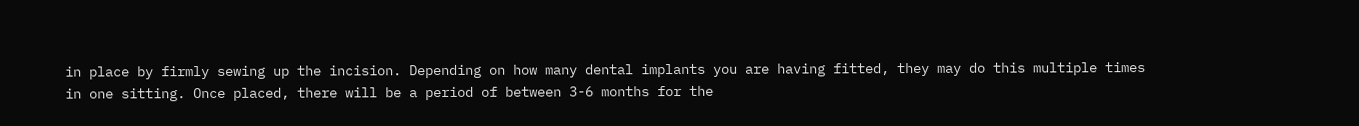in place by firmly sewing up the incision. Depending on how many dental implants you are having fitted, they may do this multiple times in one sitting. Once placed, there will be a period of between 3-6 months for the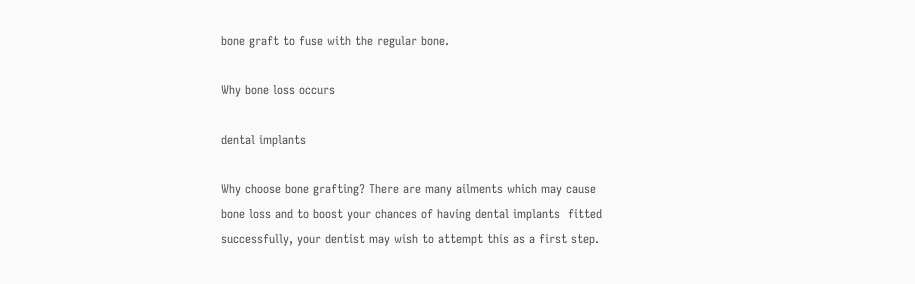bone graft to fuse with the regular bone.

Why bone loss occurs

dental implants

Why choose bone grafting? There are many ailments which may cause bone loss and to boost your chances of having dental implants  fitted successfully, your dentist may wish to attempt this as a first step.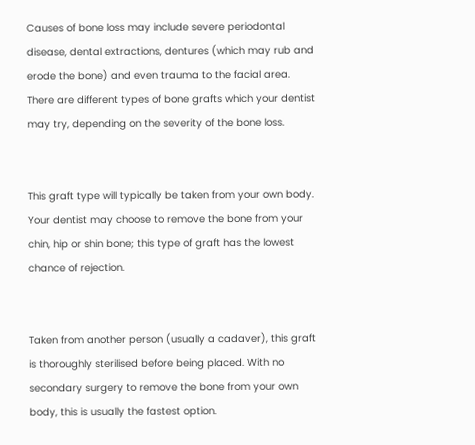Causes of bone loss may include severe periodontal disease, dental extractions, dentures (which may rub and erode the bone) and even trauma to the facial area. There are different types of bone grafts which your dentist may try, depending on the severity of the bone loss.


This graft type will typically be taken from your own body. Your dentist may choose to remove the bone from your chin, hip or shin bone; this type of graft has the lowest chance of rejection.


Taken from another person (usually a cadaver), this graft is thoroughly sterilised before being placed. With no secondary surgery to remove the bone from your own body, this is usually the fastest option.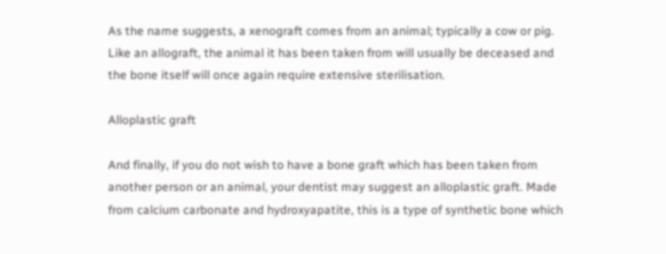As the name suggests, a xenograft comes from an animal; typically a cow or pig. Like an allograft, the animal it has been taken from will usually be deceased and the bone itself will once again require extensive sterilisation.

Alloplastic graft

And finally, if you do not wish to have a bone graft which has been taken from another person or an animal, your dentist may suggest an alloplastic graft. Made from calcium carbonate and hydroxyapatite, this is a type of synthetic bone which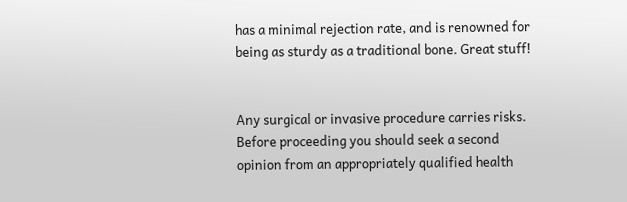has a minimal rejection rate, and is renowned for being as sturdy as a traditional bone. Great stuff!


Any surgical or invasive procedure carries risks. Before proceeding you should seek a second opinion from an appropriately qualified health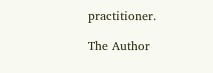practitioner.

The Author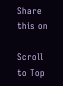Share this on

Scroll to Top